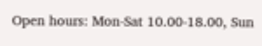Open hours: Mon-Sat 10.00-18.00, Sun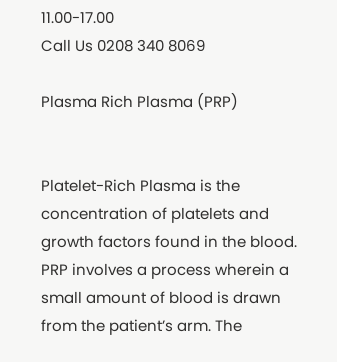11.00-17.00
Call Us 0208 340 8069

Plasma Rich Plasma (PRP)


Platelet-Rich Plasma is the concentration of platelets and growth factors found in the blood. PRP involves a process wherein a small amount of blood is drawn from the patient’s arm. The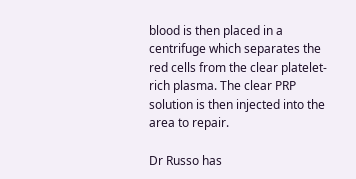blood is then placed in a centrifuge which separates the red cells from the clear platelet-rich plasma. The clear PRP solution is then injected into the area to repair.

Dr Russo has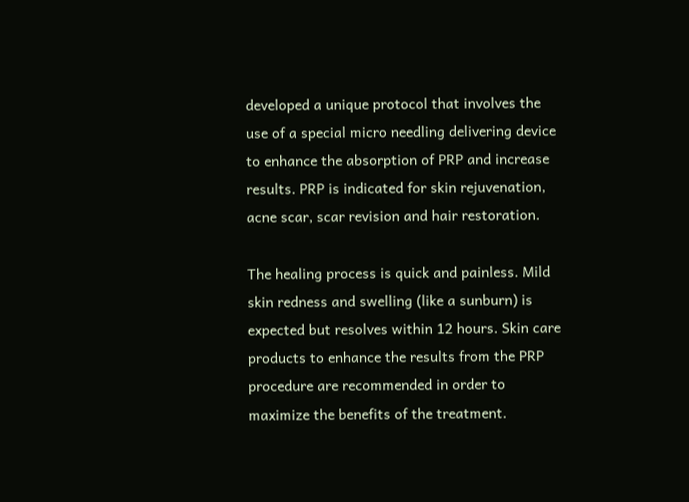developed a unique protocol that involves the use of a special micro needling delivering device to enhance the absorption of PRP and increase results. PRP is indicated for skin rejuvenation, acne scar, scar revision and hair restoration.

The healing process is quick and painless. Mild skin redness and swelling (like a sunburn) is expected but resolves within 12 hours. Skin care products to enhance the results from the PRP procedure are recommended in order to maximize the benefits of the treatment.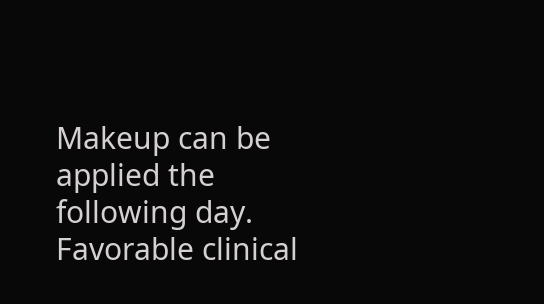Makeup can be applied the following day. Favorable clinical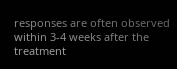responses are often observed within 3-4 weeks after the treatment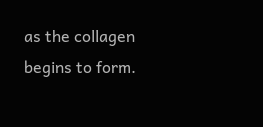as the collagen begins to form.